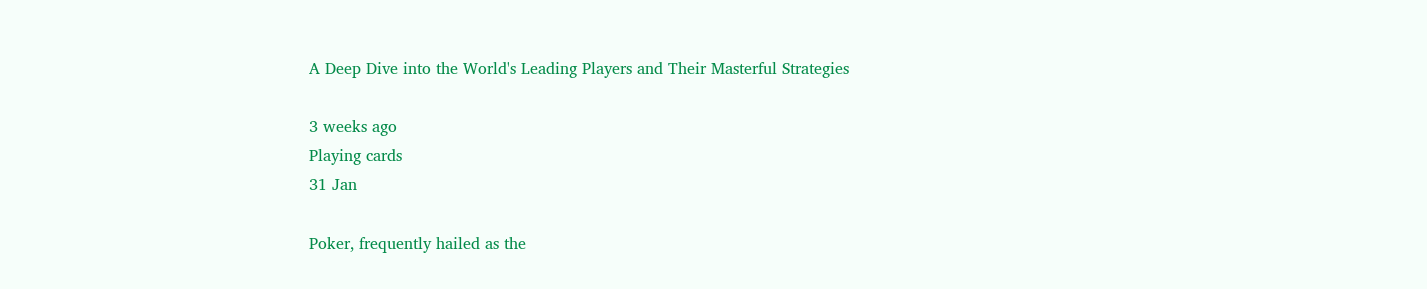A Deep Dive into the World's Leading Players and Their Masterful Strategies

3 weeks ago
Playing cards
31 Jan

Poker, frequently hailed as the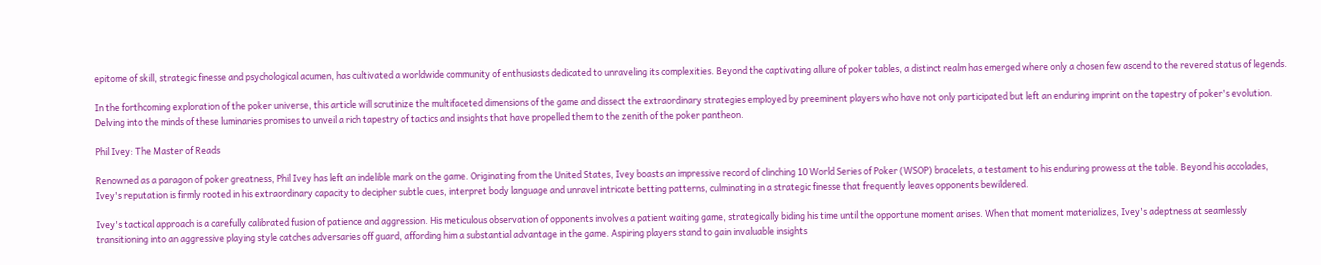epitome of skill, strategic finesse and psychological acumen, has cultivated a worldwide community of enthusiasts dedicated to unraveling its complexities. Beyond the captivating allure of poker tables, a distinct realm has emerged where only a chosen few ascend to the revered status of legends.

In the forthcoming exploration of the poker universe, this article will scrutinize the multifaceted dimensions of the game and dissect the extraordinary strategies employed by preeminent players who have not only participated but left an enduring imprint on the tapestry of poker's evolution. Delving into the minds of these luminaries promises to unveil a rich tapestry of tactics and insights that have propelled them to the zenith of the poker pantheon.

Phil Ivey: The Master of Reads

Renowned as a paragon of poker greatness, Phil Ivey has left an indelible mark on the game. Originating from the United States, Ivey boasts an impressive record of clinching 10 World Series of Poker (WSOP) bracelets, a testament to his enduring prowess at the table. Beyond his accolades, Ivey's reputation is firmly rooted in his extraordinary capacity to decipher subtle cues, interpret body language and unravel intricate betting patterns, culminating in a strategic finesse that frequently leaves opponents bewildered.

Ivey's tactical approach is a carefully calibrated fusion of patience and aggression. His meticulous observation of opponents involves a patient waiting game, strategically biding his time until the opportune moment arises. When that moment materializes, Ivey's adeptness at seamlessly transitioning into an aggressive playing style catches adversaries off guard, affording him a substantial advantage in the game. Aspiring players stand to gain invaluable insights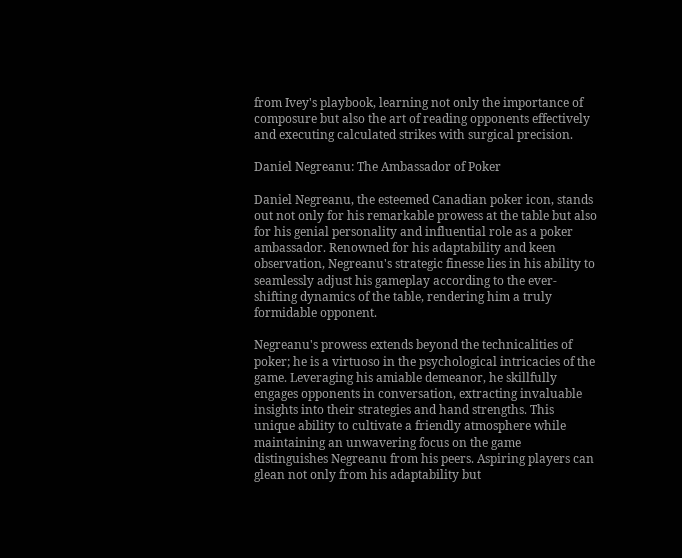from Ivey's playbook, learning not only the importance of composure but also the art of reading opponents effectively and executing calculated strikes with surgical precision.

Daniel Negreanu: The Ambassador of Poker

Daniel Negreanu, the esteemed Canadian poker icon, stands out not only for his remarkable prowess at the table but also for his genial personality and influential role as a poker ambassador. Renowned for his adaptability and keen observation, Negreanu's strategic finesse lies in his ability to seamlessly adjust his gameplay according to the ever-shifting dynamics of the table, rendering him a truly formidable opponent.

Negreanu's prowess extends beyond the technicalities of poker; he is a virtuoso in the psychological intricacies of the game. Leveraging his amiable demeanor, he skillfully engages opponents in conversation, extracting invaluable insights into their strategies and hand strengths. This unique ability to cultivate a friendly atmosphere while maintaining an unwavering focus on the game distinguishes Negreanu from his peers. Aspiring players can glean not only from his adaptability but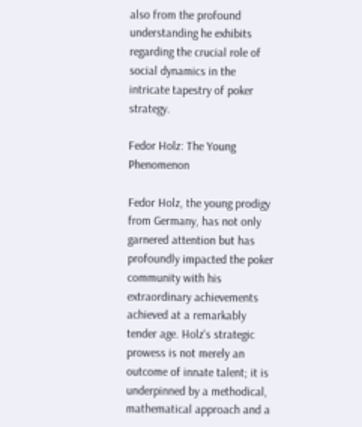also from the profound understanding he exhibits regarding the crucial role of social dynamics in the intricate tapestry of poker strategy.

Fedor Holz: The Young Phenomenon

Fedor Holz, the young prodigy from Germany, has not only garnered attention but has profoundly impacted the poker community with his extraordinary achievements achieved at a remarkably tender age. Holz's strategic prowess is not merely an outcome of innate talent; it is underpinned by a methodical, mathematical approach and a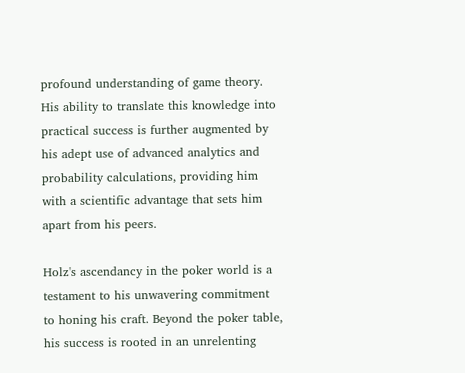profound understanding of game theory. His ability to translate this knowledge into practical success is further augmented by his adept use of advanced analytics and probability calculations, providing him with a scientific advantage that sets him apart from his peers.

Holz's ascendancy in the poker world is a testament to his unwavering commitment to honing his craft. Beyond the poker table, his success is rooted in an unrelenting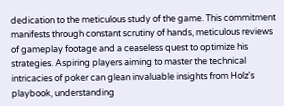dedication to the meticulous study of the game. This commitment manifests through constant scrutiny of hands, meticulous reviews of gameplay footage and a ceaseless quest to optimize his strategies. Aspiring players aiming to master the technical intricacies of poker can glean invaluable insights from Holz's playbook, understanding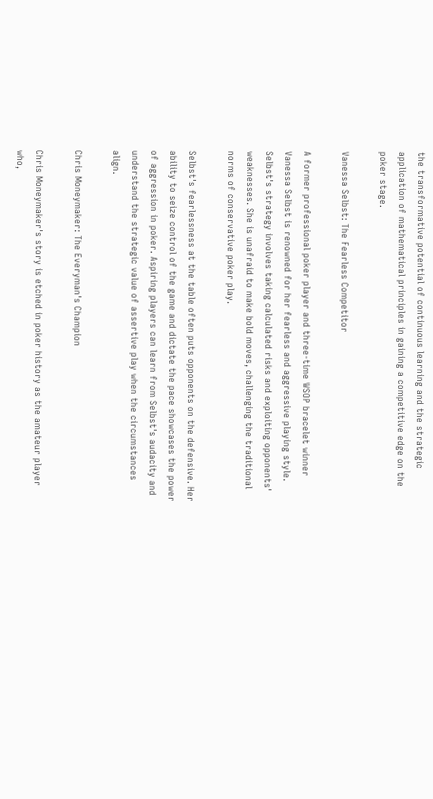the transformative potential of continuous learning and the strategic application of mathematical principles in gaining a competitive edge on the poker stage.

Vanessa Selbst: The Fearless Competitor

A former professional poker player and three-time WSOP bracelet winner Vanessa Selbst is renowned for her fearless and aggressive playing style. Selbst's strategy involves taking calculated risks and exploiting opponents' weaknesses. She is unafraid to make bold moves, challenging the traditional norms of conservative poker play.

Selbst's fearlessness at the table often puts opponents on the defensive. Her ability to seize control of the game and dictate the pace showcases the power of aggression in poker. Aspiring players can learn from Selbst's audacity and understand the strategic value of assertive play when the circumstances align.

Chris Moneymaker: The Everyman's Champion

Chris Moneymaker's story is etched in poker history as the amateur player who,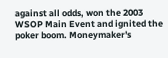against all odds, won the 2003 WSOP Main Event and ignited the poker boom. Moneymaker's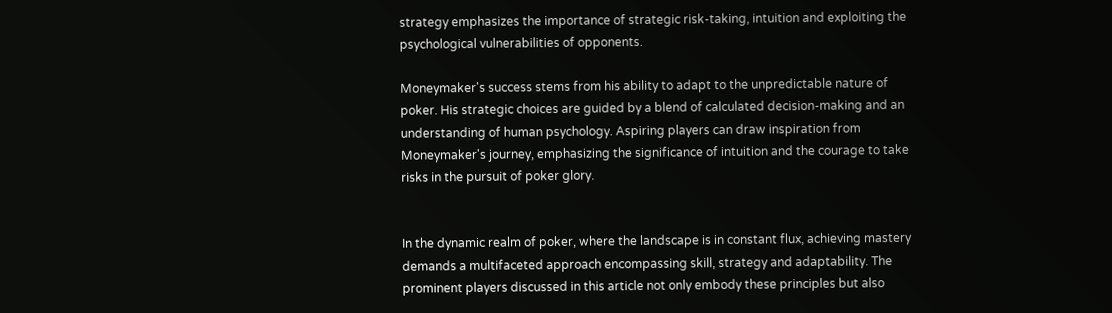strategy emphasizes the importance of strategic risk-taking, intuition and exploiting the psychological vulnerabilities of opponents.

Moneymaker's success stems from his ability to adapt to the unpredictable nature of poker. His strategic choices are guided by a blend of calculated decision-making and an understanding of human psychology. Aspiring players can draw inspiration from Moneymaker's journey, emphasizing the significance of intuition and the courage to take risks in the pursuit of poker glory.


In the dynamic realm of poker, where the landscape is in constant flux, achieving mastery demands a multifaceted approach encompassing skill, strategy and adaptability. The prominent players discussed in this article not only embody these principles but also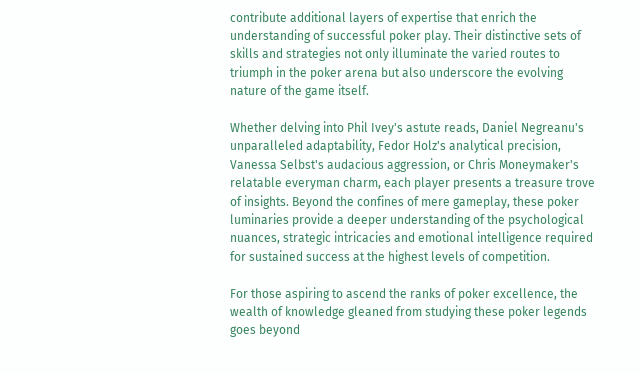contribute additional layers of expertise that enrich the understanding of successful poker play. Their distinctive sets of skills and strategies not only illuminate the varied routes to triumph in the poker arena but also underscore the evolving nature of the game itself.

Whether delving into Phil Ivey's astute reads, Daniel Negreanu's unparalleled adaptability, Fedor Holz's analytical precision, Vanessa Selbst's audacious aggression, or Chris Moneymaker's relatable everyman charm, each player presents a treasure trove of insights. Beyond the confines of mere gameplay, these poker luminaries provide a deeper understanding of the psychological nuances, strategic intricacies and emotional intelligence required for sustained success at the highest levels of competition.

For those aspiring to ascend the ranks of poker excellence, the wealth of knowledge gleaned from studying these poker legends goes beyond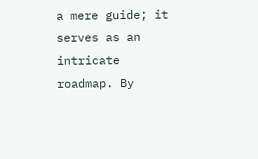a mere guide; it serves as an intricate roadmap. By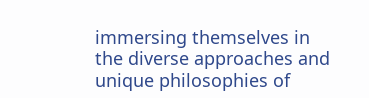immersing themselves in the diverse approaches and unique philosophies of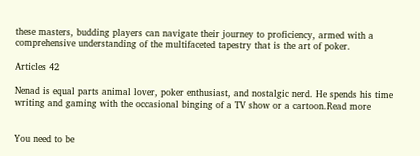these masters, budding players can navigate their journey to proficiency, armed with a comprehensive understanding of the multifaceted tapestry that is the art of poker.

Articles 42

Nenad is equal parts animal lover, poker enthusiast, and nostalgic nerd. He spends his time writing and gaming with the occasional binging of a TV show or a cartoon.Read more


You need to be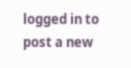logged in to post a new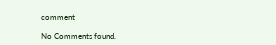comment

No Comments found.